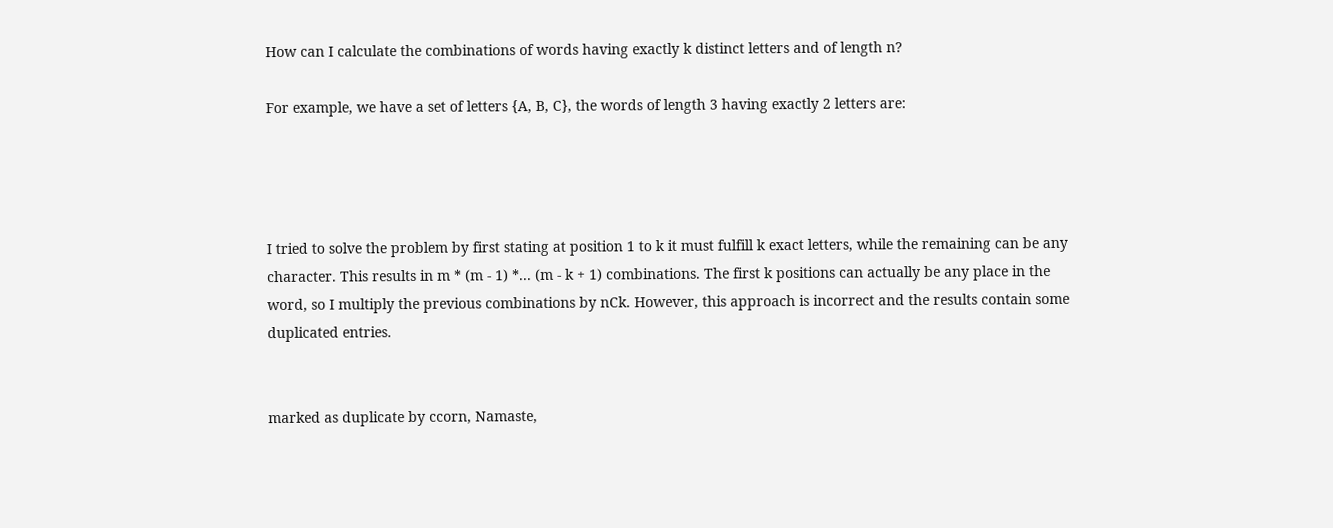How can I calculate the combinations of words having exactly k distinct letters and of length n?

For example, we have a set of letters {A, B, C}, the words of length 3 having exactly 2 letters are:




I tried to solve the problem by first stating at position 1 to k it must fulfill k exact letters, while the remaining can be any character. This results in m * (m - 1) *... (m - k + 1) combinations. The first k positions can actually be any place in the word, so I multiply the previous combinations by nCk. However, this approach is incorrect and the results contain some duplicated entries.


marked as duplicate by ccorn, Namaste,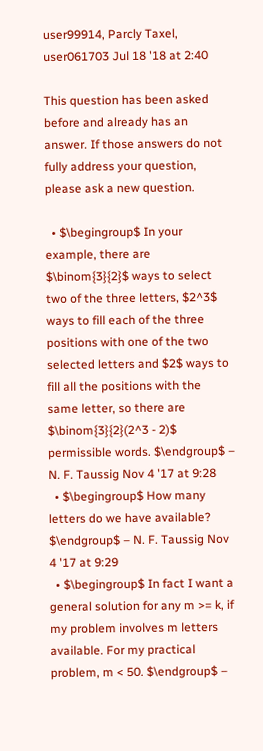user99914, Parcly Taxel, user061703 Jul 18 '18 at 2:40

This question has been asked before and already has an answer. If those answers do not fully address your question, please ask a new question.

  • $\begingroup$ In your example, there are $\binom{3}{2}$ ways to select two of the three letters, $2^3$ ways to fill each of the three positions with one of the two selected letters and $2$ ways to fill all the positions with the same letter, so there are $\binom{3}{2}(2^3 - 2)$ permissible words. $\endgroup$ – N. F. Taussig Nov 4 '17 at 9:28
  • $\begingroup$ How many letters do we have available? $\endgroup$ – N. F. Taussig Nov 4 '17 at 9:29
  • $\begingroup$ In fact I want a general solution for any m >= k, if my problem involves m letters available. For my practical problem, m < 50. $\endgroup$ –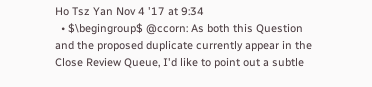Ho Tsz Yan Nov 4 '17 at 9:34
  • $\begingroup$ @ccorn: As both this Question and the proposed duplicate currently appear in the Close Review Queue, I'd like to point out a subtle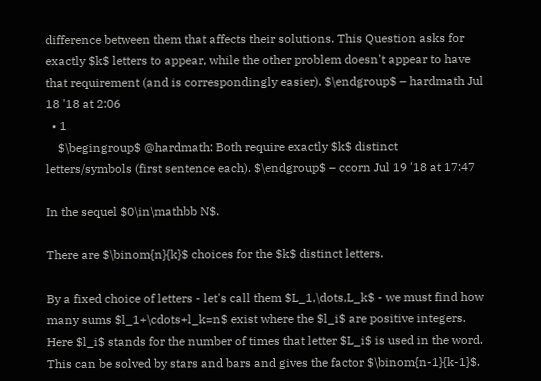difference between them that affects their solutions. This Question asks for exactly $k$ letters to appear, while the other problem doesn't appear to have that requirement (and is correspondingly easier). $\endgroup$ – hardmath Jul 18 '18 at 2:06
  • 1
    $\begingroup$ @hardmath: Both require exactly $k$ distinct letters/symbols (first sentence each). $\endgroup$ – ccorn Jul 19 '18 at 17:47

In the sequel $0\in\mathbb N$.

There are $\binom{n}{k}$ choices for the $k$ distinct letters.

By a fixed choice of letters - let's call them $L_1,\dots,L_k$ - we must find how many sums $l_1+\cdots+l_k=n$ exist where the $l_i$ are positive integers. Here $l_i$ stands for the number of times that letter $L_i$ is used in the word. This can be solved by stars and bars and gives the factor $\binom{n-1}{k-1}$.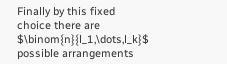Finally by this fixed choice there are $\binom{n}{l_1,\dots,l_k}$ possible arrangements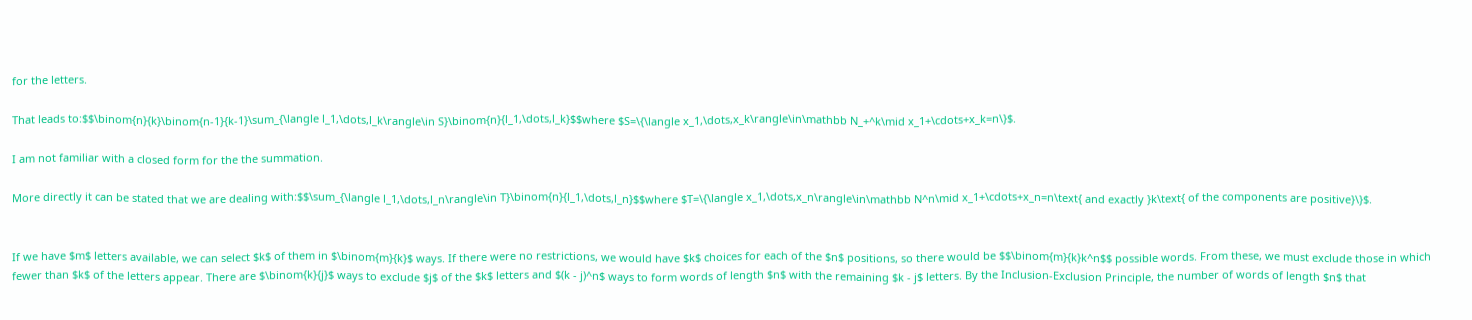for the letters.

That leads to:$$\binom{n}{k}\binom{n-1}{k-1}\sum_{\langle l_1,\dots,l_k\rangle\in S}\binom{n}{l_1,\dots,l_k}$$where $S=\{\langle x_1,\dots,x_k\rangle\in\mathbb N_+^k\mid x_1+\cdots+x_k=n\}$.

I am not familiar with a closed form for the the summation.

More directly it can be stated that we are dealing with:$$\sum_{\langle l_1,\dots,l_n\rangle\in T}\binom{n}{l_1,\dots,l_n}$$where $T=\{\langle x_1,\dots,x_n\rangle\in\mathbb N^n\mid x_1+\cdots+x_n=n\text{ and exactly }k\text{ of the components are positive}\}$.


If we have $m$ letters available, we can select $k$ of them in $\binom{m}{k}$ ways. If there were no restrictions, we would have $k$ choices for each of the $n$ positions, so there would be $$\binom{m}{k}k^n$$ possible words. From these, we must exclude those in which fewer than $k$ of the letters appear. There are $\binom{k}{j}$ ways to exclude $j$ of the $k$ letters and $(k - j)^n$ ways to form words of length $n$ with the remaining $k - j$ letters. By the Inclusion-Exclusion Principle, the number of words of length $n$ that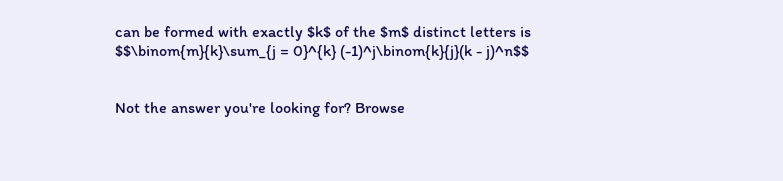can be formed with exactly $k$ of the $m$ distinct letters is $$\binom{m}{k}\sum_{j = 0}^{k} (-1)^j\binom{k}{j}(k - j)^n$$


Not the answer you're looking for? Browse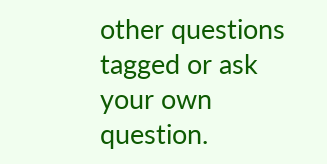other questions tagged or ask your own question.